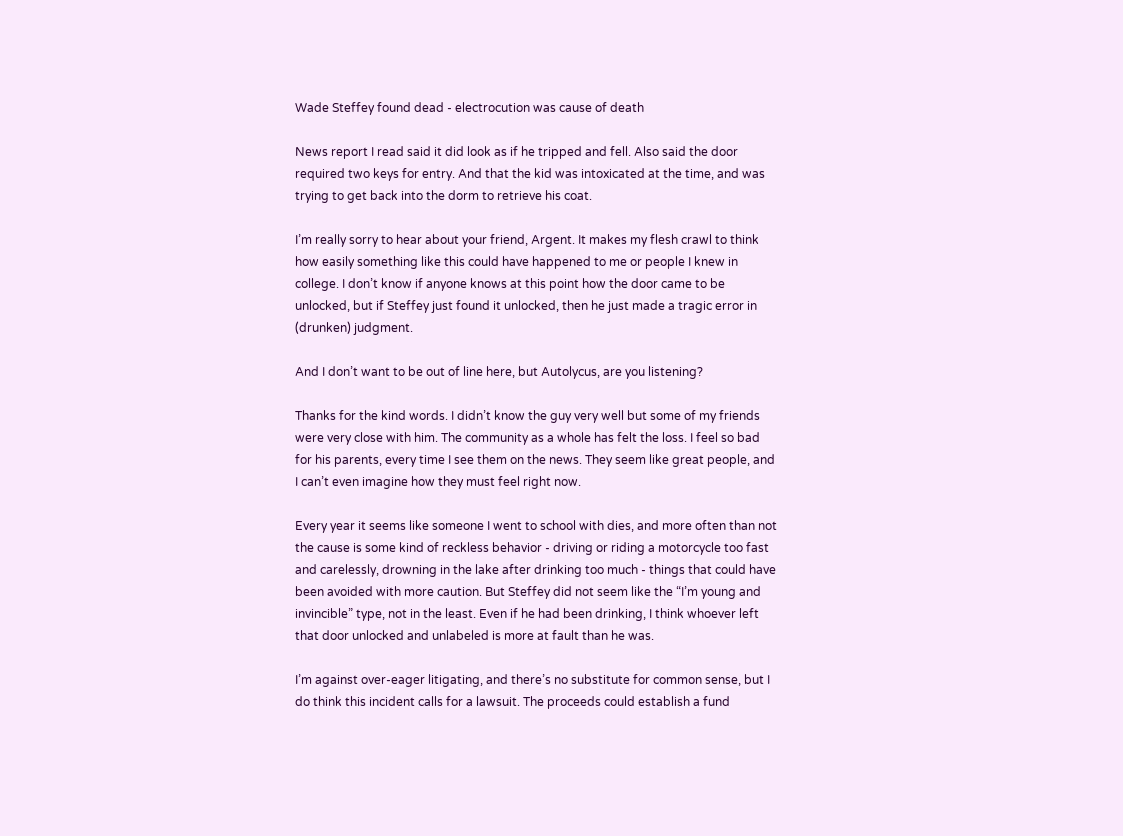Wade Steffey found dead - electrocution was cause of death

News report I read said it did look as if he tripped and fell. Also said the door required two keys for entry. And that the kid was intoxicated at the time, and was trying to get back into the dorm to retrieve his coat.

I’m really sorry to hear about your friend, Argent. It makes my flesh crawl to think how easily something like this could have happened to me or people I knew in college. I don’t know if anyone knows at this point how the door came to be unlocked, but if Steffey just found it unlocked, then he just made a tragic error in (drunken) judgment.

And I don’t want to be out of line here, but Autolycus, are you listening?

Thanks for the kind words. I didn’t know the guy very well but some of my friends were very close with him. The community as a whole has felt the loss. I feel so bad for his parents, every time I see them on the news. They seem like great people, and I can’t even imagine how they must feel right now.

Every year it seems like someone I went to school with dies, and more often than not the cause is some kind of reckless behavior - driving or riding a motorcycle too fast and carelessly, drowning in the lake after drinking too much - things that could have been avoided with more caution. But Steffey did not seem like the “I’m young and invincible” type, not in the least. Even if he had been drinking, I think whoever left that door unlocked and unlabeled is more at fault than he was.

I’m against over-eager litigating, and there’s no substitute for common sense, but I do think this incident calls for a lawsuit. The proceeds could establish a fund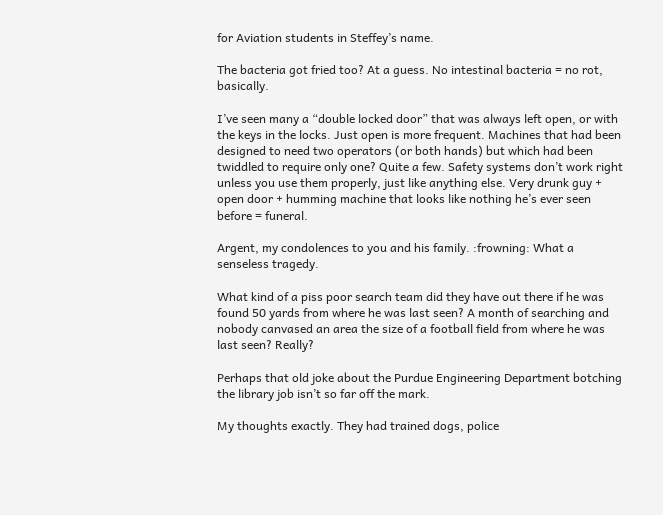for Aviation students in Steffey’s name.

The bacteria got fried too? At a guess. No intestinal bacteria = no rot, basically.

I’ve seen many a “double locked door” that was always left open, or with the keys in the locks. Just open is more frequent. Machines that had been designed to need two operators (or both hands) but which had been twiddled to require only one? Quite a few. Safety systems don’t work right unless you use them properly, just like anything else. Very drunk guy + open door + humming machine that looks like nothing he’s ever seen before = funeral.

Argent, my condolences to you and his family. :frowning: What a senseless tragedy.

What kind of a piss poor search team did they have out there if he was found 50 yards from where he was last seen? A month of searching and nobody canvased an area the size of a football field from where he was last seen? Really?

Perhaps that old joke about the Purdue Engineering Department botching the library job isn’t so far off the mark.

My thoughts exactly. They had trained dogs, police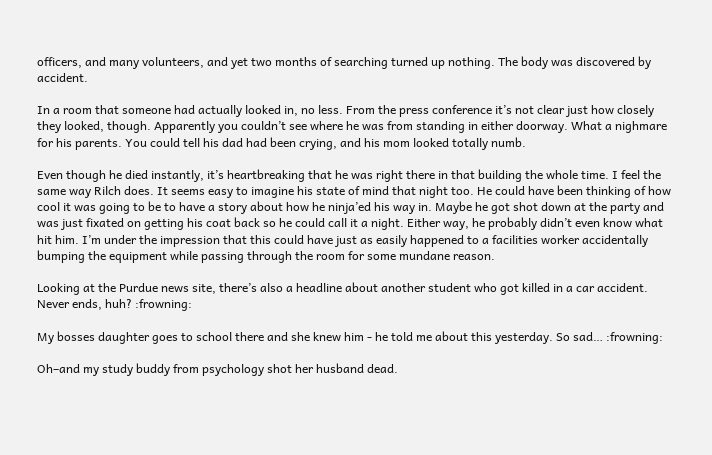officers, and many volunteers, and yet two months of searching turned up nothing. The body was discovered by accident.

In a room that someone had actually looked in, no less. From the press conference it’s not clear just how closely they looked, though. Apparently you couldn’t see where he was from standing in either doorway. What a nighmare for his parents. You could tell his dad had been crying, and his mom looked totally numb.

Even though he died instantly, it’s heartbreaking that he was right there in that building the whole time. I feel the same way Rilch does. It seems easy to imagine his state of mind that night too. He could have been thinking of how cool it was going to be to have a story about how he ninja’ed his way in. Maybe he got shot down at the party and was just fixated on getting his coat back so he could call it a night. Either way, he probably didn’t even know what hit him. I’m under the impression that this could have just as easily happened to a facilities worker accidentally bumping the equipment while passing through the room for some mundane reason.

Looking at the Purdue news site, there’s also a headline about another student who got killed in a car accident. Never ends, huh? :frowning:

My bosses daughter goes to school there and she knew him - he told me about this yesterday. So sad… :frowning:

Oh–and my study buddy from psychology shot her husband dead.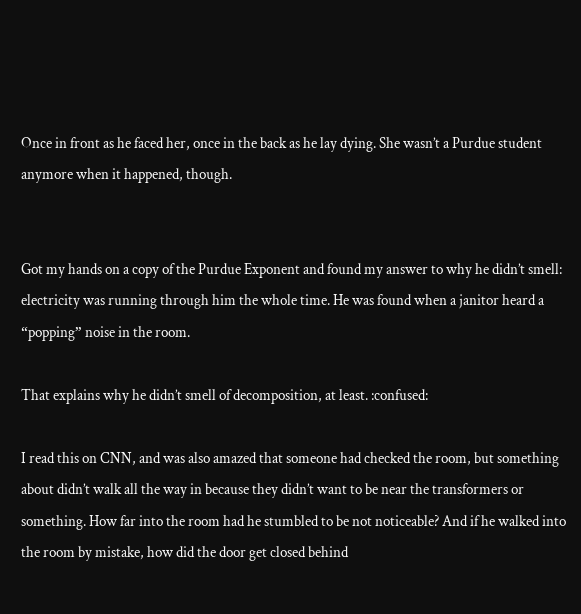Once in front as he faced her, once in the back as he lay dying. She wasn’t a Purdue student anymore when it happened, though.


Got my hands on a copy of the Purdue Exponent and found my answer to why he didn’t smell: electricity was running through him the whole time. He was found when a janitor heard a “popping” noise in the room.

That explains why he didn’t smell of decomposition, at least. :confused:

I read this on CNN, and was also amazed that someone had checked the room, but something about didn’t walk all the way in because they didn’t want to be near the transformers or something. How far into the room had he stumbled to be not noticeable? And if he walked into the room by mistake, how did the door get closed behind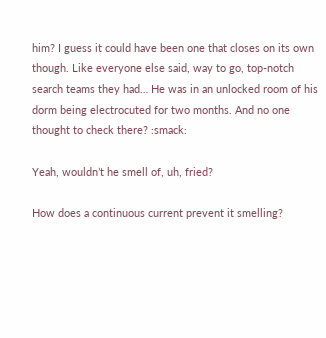him? I guess it could have been one that closes on its own though. Like everyone else said, way to go, top-notch search teams they had… He was in an unlocked room of his dorm being electrocuted for two months. And no one thought to check there? :smack:

Yeah, wouldn’t he smell of, uh, fried?

How does a continuous current prevent it smelling?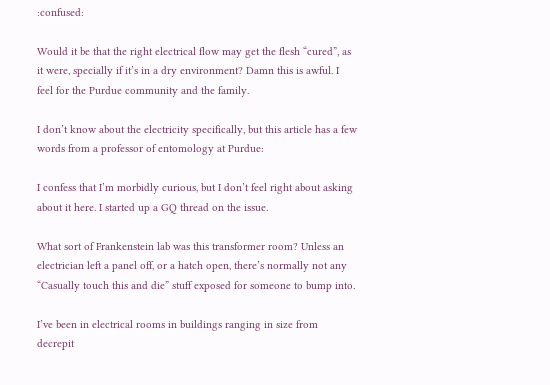:confused:

Would it be that the right electrical flow may get the flesh “cured”, as it were, specially if it’s in a dry environment? Damn this is awful. I feel for the Purdue community and the family.

I don’t know about the electricity specifically, but this article has a few words from a professor of entomology at Purdue:

I confess that I’m morbidly curious, but I don’t feel right about asking about it here. I started up a GQ thread on the issue.

What sort of Frankenstein lab was this transformer room? Unless an electrician left a panel off, or a hatch open, there’s normally not any “Casually touch this and die” stuff exposed for someone to bump into.

I’ve been in electrical rooms in buildings ranging in size from decrepit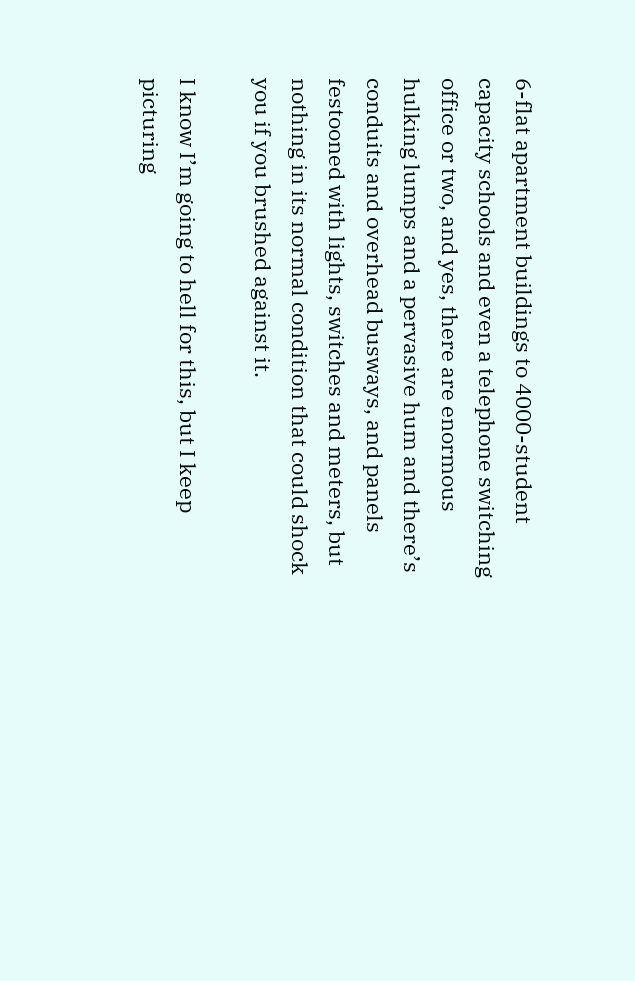6-flat apartment buildings to 4000-student capacity schools and even a telephone switching office or two, and yes, there are enormous hulking lumps and a pervasive hum and there’s conduits and overhead busways, and panels festooned with lights, switches and meters, but nothing in its normal condition that could shock you if you brushed against it.

I know I’m going to hell for this, but I keep picturing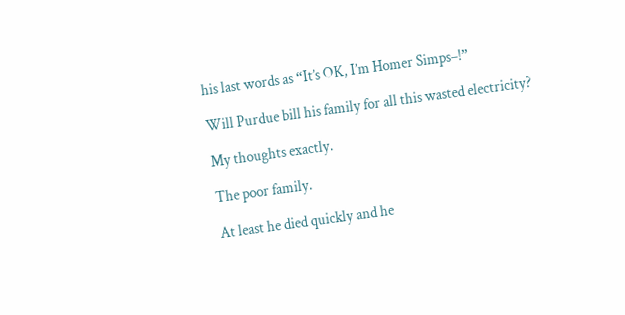his last words as “It’s OK, I’m Homer Simps–!”

Will Purdue bill his family for all this wasted electricity?

My thoughts exactly.

The poor family.

At least he died quickly and he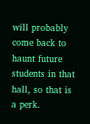will probably come back to haunt future students in that hall, so that is a perk.